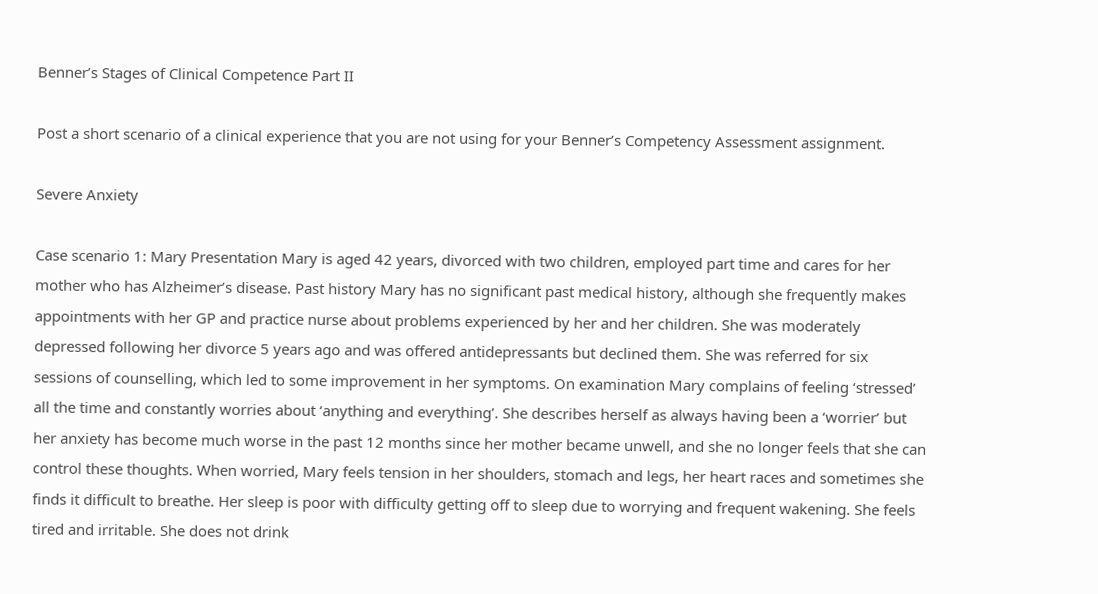Benner’s Stages of Clinical Competence Part II

Post a short scenario of a clinical experience that you are not using for your Benner’s Competency Assessment assignment.

Severe Anxiety

Case scenario 1: Mary Presentation Mary is aged 42 years, divorced with two children, employed part time and cares for her mother who has Alzheimer’s disease. Past history Mary has no significant past medical history, although she frequently makes appointments with her GP and practice nurse about problems experienced by her and her children. She was moderately depressed following her divorce 5 years ago and was offered antidepressants but declined them. She was referred for six sessions of counselling, which led to some improvement in her symptoms. On examination Mary complains of feeling ‘stressed’ all the time and constantly worries about ‘anything and everything’. She describes herself as always having been a ‘worrier’ but her anxiety has become much worse in the past 12 months since her mother became unwell, and she no longer feels that she can control these thoughts. When worried, Mary feels tension in her shoulders, stomach and legs, her heart races and sometimes she finds it difficult to breathe. Her sleep is poor with difficulty getting off to sleep due to worrying and frequent wakening. She feels tired and irritable. She does not drink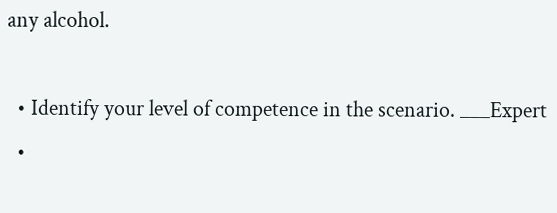any alcohol.

  • Identify your level of competence in the scenario. ___Expert
  •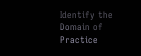Identify the Domain of Practice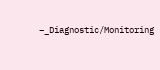–_Diagnostic/Monitoring